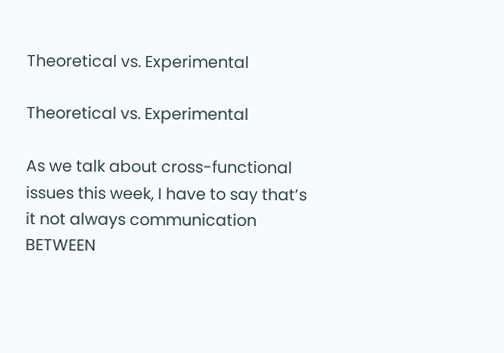Theoretical vs. Experimental

Theoretical vs. Experimental

As we talk about cross-functional issues this week, I have to say that’s it not always communication BETWEEN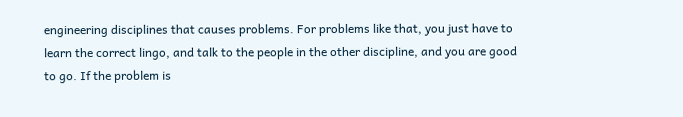engineering disciplines that causes problems. For problems like that, you just have to learn the correct lingo, and talk to the people in the other discipline, and you are good to go. If the problem is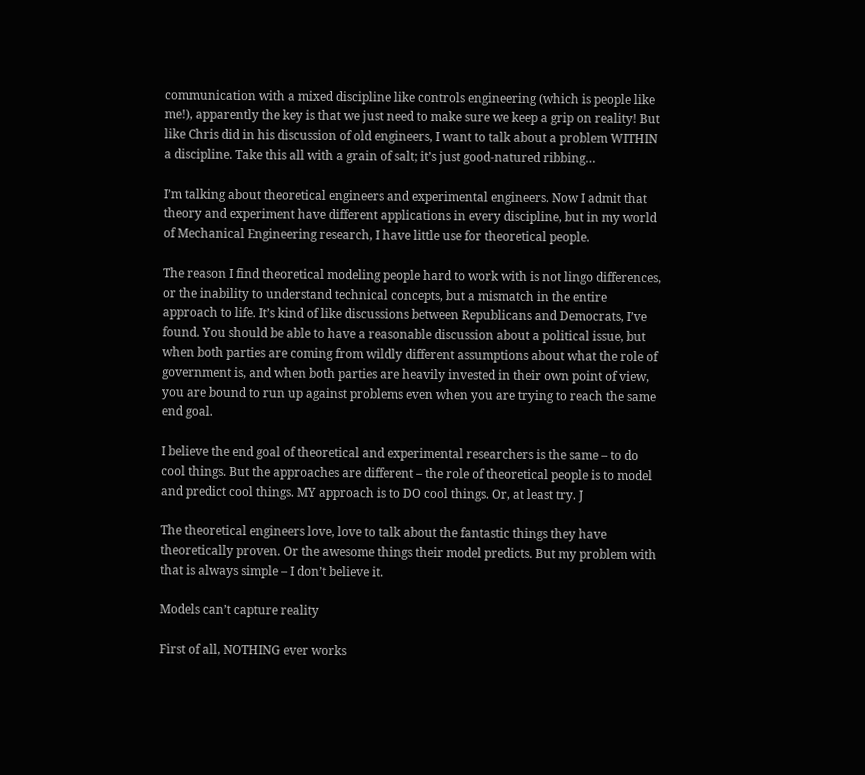communication with a mixed discipline like controls engineering (which is people like me!), apparently the key is that we just need to make sure we keep a grip on reality! But like Chris did in his discussion of old engineers, I want to talk about a problem WITHIN a discipline. Take this all with a grain of salt; it’s just good-natured ribbing…

I’m talking about theoretical engineers and experimental engineers. Now I admit that theory and experiment have different applications in every discipline, but in my world of Mechanical Engineering research, I have little use for theoretical people.

The reason I find theoretical modeling people hard to work with is not lingo differences, or the inability to understand technical concepts, but a mismatch in the entire approach to life. It’s kind of like discussions between Republicans and Democrats, I’ve found. You should be able to have a reasonable discussion about a political issue, but when both parties are coming from wildly different assumptions about what the role of government is, and when both parties are heavily invested in their own point of view, you are bound to run up against problems even when you are trying to reach the same end goal.

I believe the end goal of theoretical and experimental researchers is the same – to do cool things. But the approaches are different – the role of theoretical people is to model and predict cool things. MY approach is to DO cool things. Or, at least try. J

The theoretical engineers love, love to talk about the fantastic things they have theoretically proven. Or the awesome things their model predicts. But my problem with that is always simple – I don’t believe it.

Models can’t capture reality

First of all, NOTHING ever works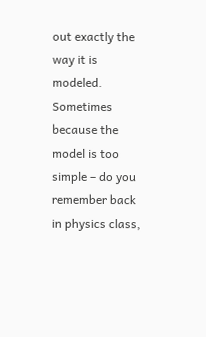out exactly the way it is modeled. Sometimes because the model is too simple – do you remember back in physics class,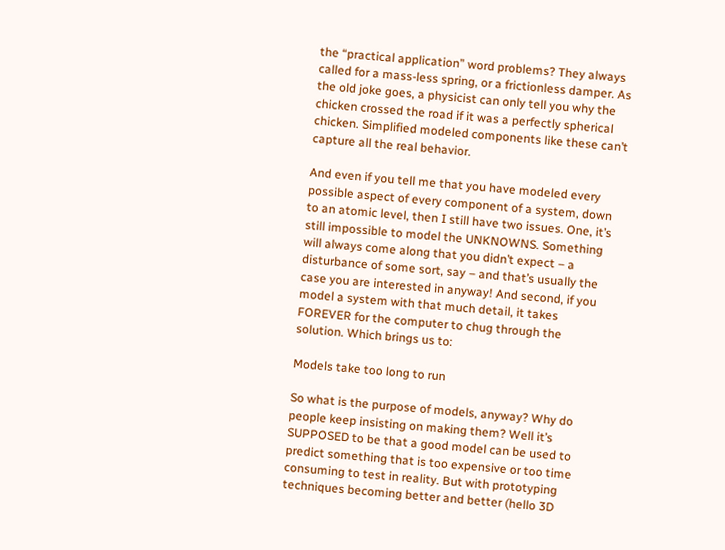the “practical application” word problems? They always called for a mass-less spring, or a frictionless damper. As the old joke goes, a physicist can only tell you why the chicken crossed the road if it was a perfectly spherical chicken. Simplified modeled components like these can’t capture all the real behavior.

And even if you tell me that you have modeled every possible aspect of every component of a system, down to an atomic level, then I still have two issues. One, it’s still impossible to model the UNKNOWNS. Something will always come along that you didn’t expect – a disturbance of some sort, say – and that’s usually the case you are interested in anyway! And second, if you model a system with that much detail, it takes FOREVER for the computer to chug through the solution. Which brings us to:

Models take too long to run

So what is the purpose of models, anyway? Why do people keep insisting on making them? Well it’s SUPPOSED to be that a good model can be used to predict something that is too expensive or too time consuming to test in reality. But with prototyping techniques becoming better and better (hello 3D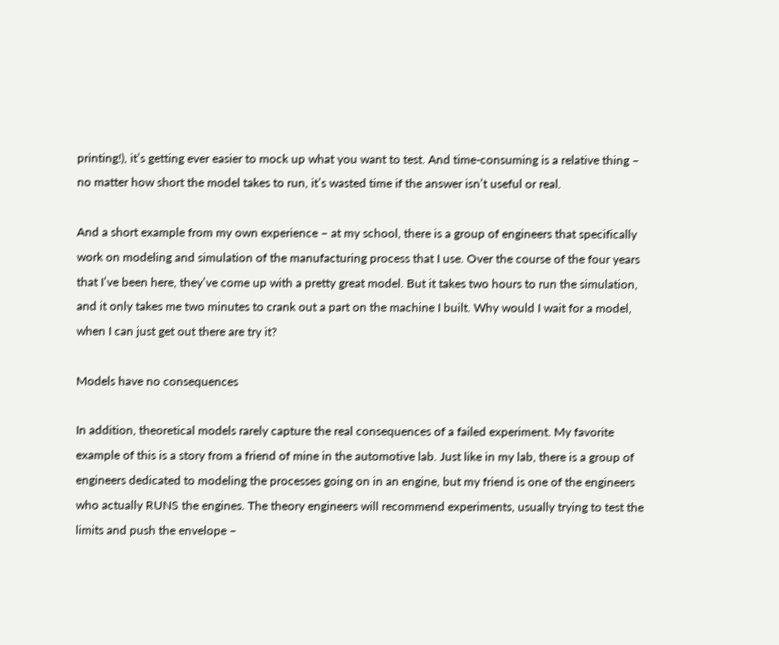printing!), it’s getting ever easier to mock up what you want to test. And time-consuming is a relative thing – no matter how short the model takes to run, it’s wasted time if the answer isn’t useful or real.

And a short example from my own experience – at my school, there is a group of engineers that specifically work on modeling and simulation of the manufacturing process that I use. Over the course of the four years that I’ve been here, they’ve come up with a pretty great model. But it takes two hours to run the simulation, and it only takes me two minutes to crank out a part on the machine I built. Why would I wait for a model, when I can just get out there are try it?

Models have no consequences

In addition, theoretical models rarely capture the real consequences of a failed experiment. My favorite example of this is a story from a friend of mine in the automotive lab. Just like in my lab, there is a group of engineers dedicated to modeling the processes going on in an engine, but my friend is one of the engineers who actually RUNS the engines. The theory engineers will recommend experiments, usually trying to test the limits and push the envelope –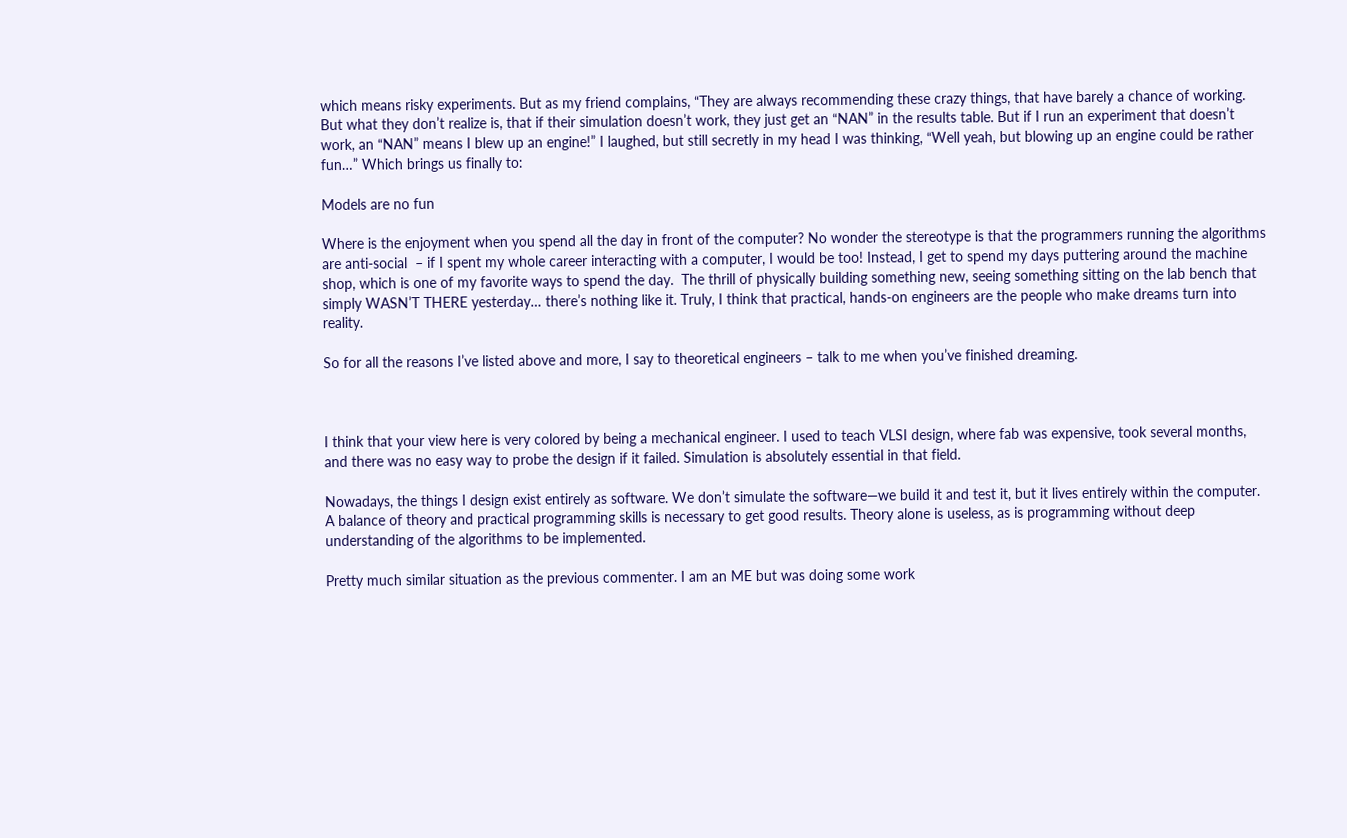which means risky experiments. But as my friend complains, “They are always recommending these crazy things, that have barely a chance of working. But what they don’t realize is, that if their simulation doesn’t work, they just get an “NAN” in the results table. But if I run an experiment that doesn’t work, an “NAN” means I blew up an engine!” I laughed, but still secretly in my head I was thinking, “Well yeah, but blowing up an engine could be rather fun…” Which brings us finally to:

Models are no fun

Where is the enjoyment when you spend all the day in front of the computer? No wonder the stereotype is that the programmers running the algorithms are anti-social  – if I spent my whole career interacting with a computer, I would be too! Instead, I get to spend my days puttering around the machine shop, which is one of my favorite ways to spend the day.  The thrill of physically building something new, seeing something sitting on the lab bench that simply WASN’T THERE yesterday… there’s nothing like it. Truly, I think that practical, hands-on engineers are the people who make dreams turn into reality.

So for all the reasons I’ve listed above and more, I say to theoretical engineers – talk to me when you’ve finished dreaming.



I think that your view here is very colored by being a mechanical engineer. I used to teach VLSI design, where fab was expensive, took several months, and there was no easy way to probe the design if it failed. Simulation is absolutely essential in that field.

Nowadays, the things I design exist entirely as software. We don’t simulate the software—we build it and test it, but it lives entirely within the computer. A balance of theory and practical programming skills is necessary to get good results. Theory alone is useless, as is programming without deep understanding of the algorithms to be implemented.

Pretty much similar situation as the previous commenter. I am an ME but was doing some work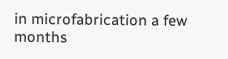in microfabrication a few months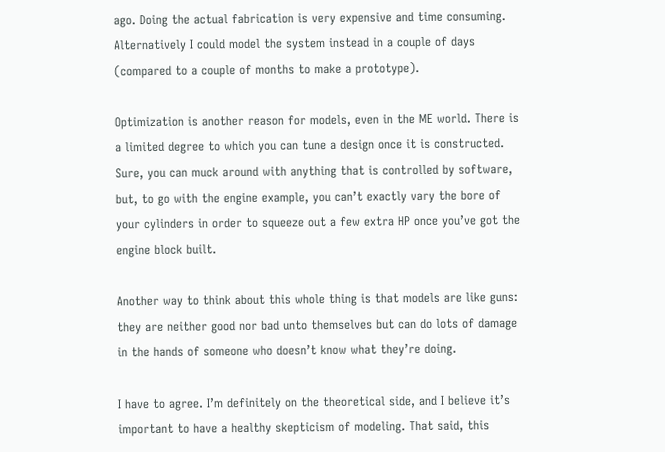ago. Doing the actual fabrication is very expensive and time consuming. Alternatively I could model the system instead in a couple of days (compared to a couple of months to make a prototype).

Optimization is another reason for models, even in the ME world. There is a limited degree to which you can tune a design once it is constructed. Sure, you can muck around with anything that is controlled by software, but, to go with the engine example, you can’t exactly vary the bore of your cylinders in order to squeeze out a few extra HP once you’ve got the engine block built.

Another way to think about this whole thing is that models are like guns: they are neither good nor bad unto themselves but can do lots of damage in the hands of someone who doesn’t know what they’re doing.

I have to agree. I’m definitely on the theoretical side, and I believe it’s important to have a healthy skepticism of modeling. That said, this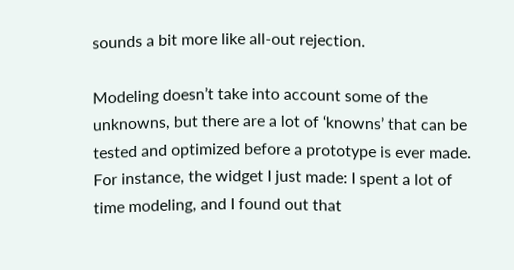sounds a bit more like all-out rejection.

Modeling doesn’t take into account some of the unknowns, but there are a lot of ‘knowns’ that can be tested and optimized before a prototype is ever made. For instance, the widget I just made: I spent a lot of time modeling, and I found out that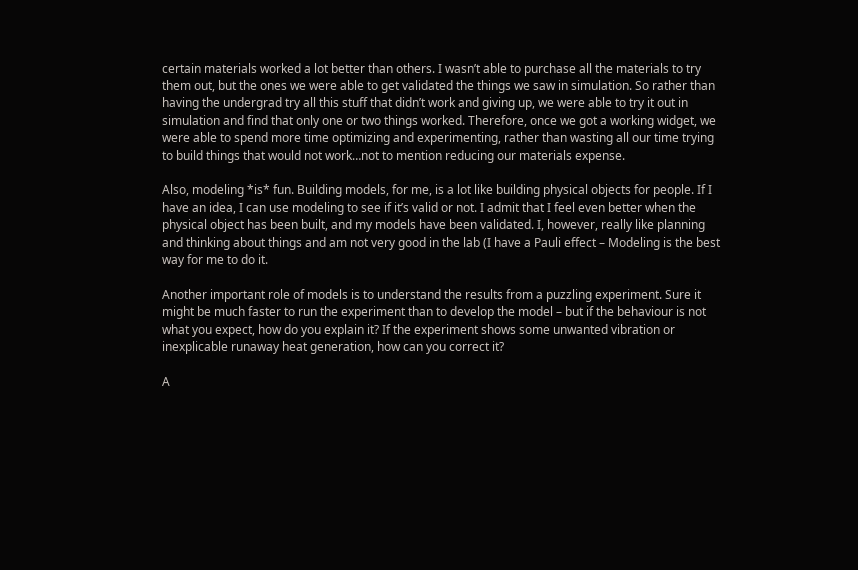certain materials worked a lot better than others. I wasn’t able to purchase all the materials to try them out, but the ones we were able to get validated the things we saw in simulation. So rather than having the undergrad try all this stuff that didn’t work and giving up, we were able to try it out in simulation and find that only one or two things worked. Therefore, once we got a working widget, we were able to spend more time optimizing and experimenting, rather than wasting all our time trying to build things that would not work…not to mention reducing our materials expense.

Also, modeling *is* fun. Building models, for me, is a lot like building physical objects for people. If I have an idea, I can use modeling to see if it’s valid or not. I admit that I feel even better when the physical object has been built, and my models have been validated. I, however, really like planning and thinking about things and am not very good in the lab (I have a Pauli effect – Modeling is the best way for me to do it.

Another important role of models is to understand the results from a puzzling experiment. Sure it might be much faster to run the experiment than to develop the model – but if the behaviour is not what you expect, how do you explain it? If the experiment shows some unwanted vibration or inexplicable runaway heat generation, how can you correct it?

A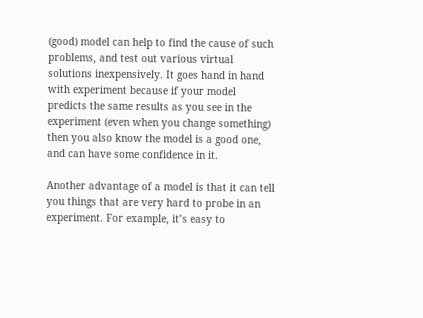(good) model can help to find the cause of such problems, and test out various virtual solutions inexpensively. It goes hand in hand with experiment because if your model predicts the same results as you see in the experiment (even when you change something) then you also know the model is a good one, and can have some confidence in it.

Another advantage of a model is that it can tell you things that are very hard to probe in an experiment. For example, it’s easy to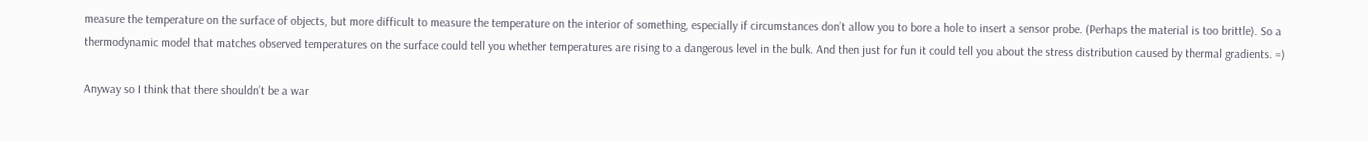measure the temperature on the surface of objects, but more difficult to measure the temperature on the interior of something, especially if circumstances don’t allow you to bore a hole to insert a sensor probe. (Perhaps the material is too brittle). So a thermodynamic model that matches observed temperatures on the surface could tell you whether temperatures are rising to a dangerous level in the bulk. And then just for fun it could tell you about the stress distribution caused by thermal gradients. =)

Anyway so I think that there shouldn’t be a war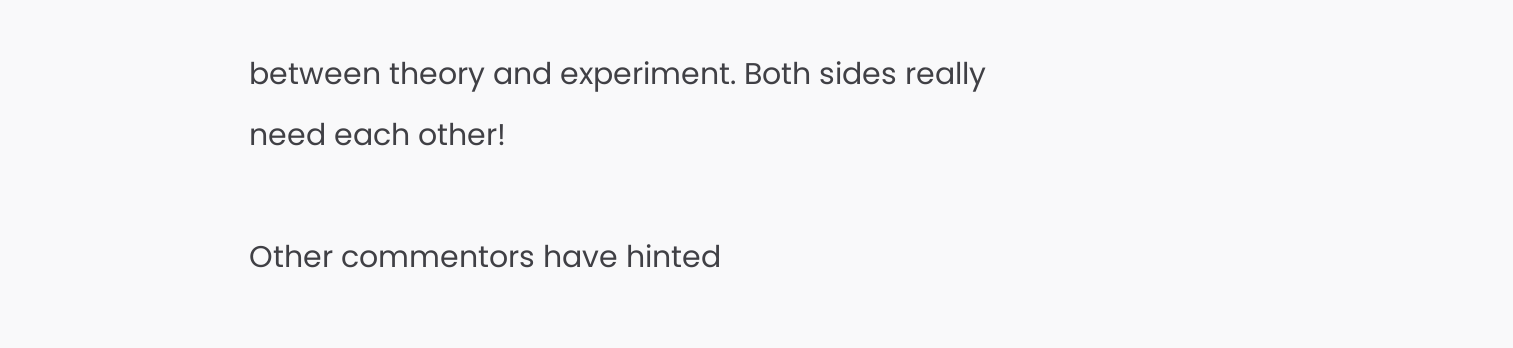between theory and experiment. Both sides really need each other!

Other commentors have hinted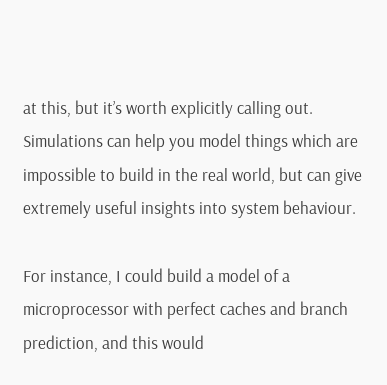at this, but it’s worth explicitly calling out. Simulations can help you model things which are impossible to build in the real world, but can give extremely useful insights into system behaviour.

For instance, I could build a model of a microprocessor with perfect caches and branch prediction, and this would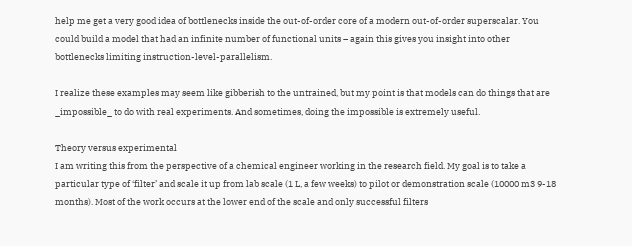help me get a very good idea of bottlenecks inside the out-of-order core of a modern out-of-order superscalar. You could build a model that had an infinite number of functional units – again this gives you insight into other bottlenecks limiting instruction-level-parallelism.

I realize these examples may seem like gibberish to the untrained, but my point is that models can do things that are _impossible_ to do with real experiments. And sometimes, doing the impossible is extremely useful.

Theory versus experimental
I am writing this from the perspective of a chemical engineer working in the research field. My goal is to take a particular type of ‘filter’ and scale it up from lab scale (1 L, a few weeks) to pilot or demonstration scale (10000 m3 9-18 months). Most of the work occurs at the lower end of the scale and only successful filters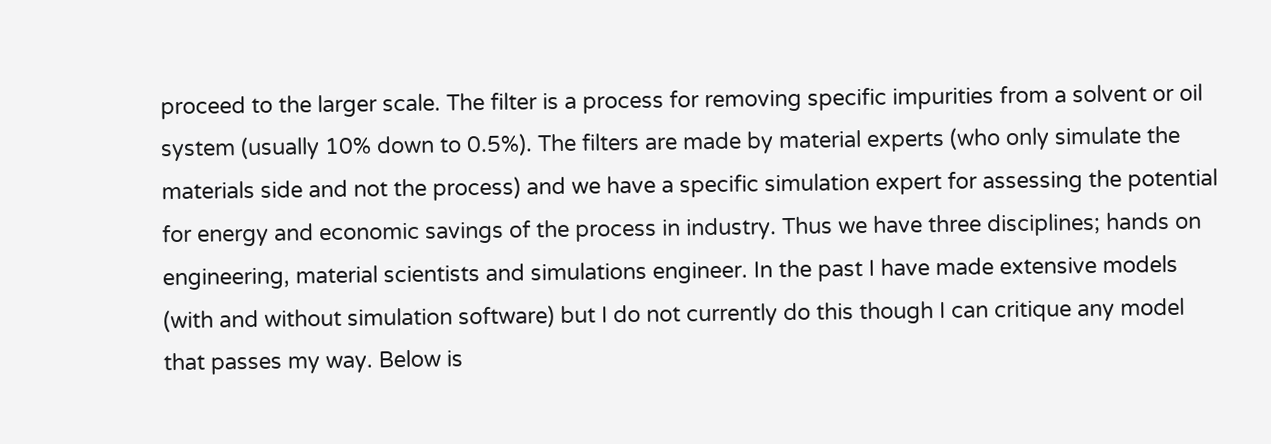proceed to the larger scale. The filter is a process for removing specific impurities from a solvent or oil system (usually 10% down to 0.5%). The filters are made by material experts (who only simulate the materials side and not the process) and we have a specific simulation expert for assessing the potential for energy and economic savings of the process in industry. Thus we have three disciplines; hands on engineering, material scientists and simulations engineer. In the past I have made extensive models (with and without simulation software) but I do not currently do this though I can critique any model that passes my way. Below is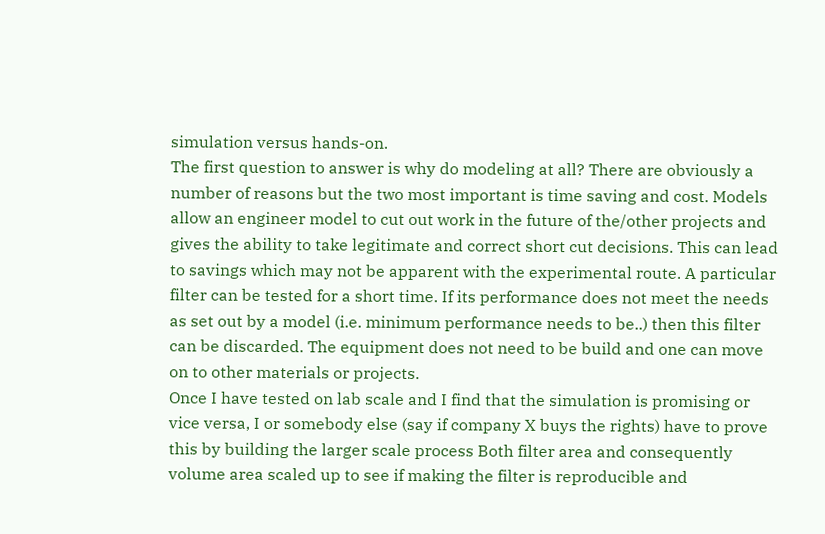simulation versus hands-on.
The first question to answer is why do modeling at all? There are obviously a number of reasons but the two most important is time saving and cost. Models allow an engineer model to cut out work in the future of the/other projects and gives the ability to take legitimate and correct short cut decisions. This can lead to savings which may not be apparent with the experimental route. A particular filter can be tested for a short time. If its performance does not meet the needs as set out by a model (i.e. minimum performance needs to be..) then this filter can be discarded. The equipment does not need to be build and one can move on to other materials or projects.
Once I have tested on lab scale and I find that the simulation is promising or vice versa, I or somebody else (say if company X buys the rights) have to prove this by building the larger scale process Both filter area and consequently volume area scaled up to see if making the filter is reproducible and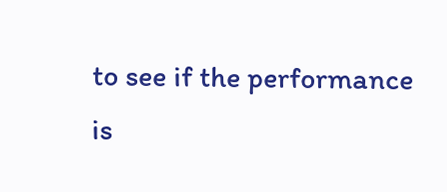to see if the performance is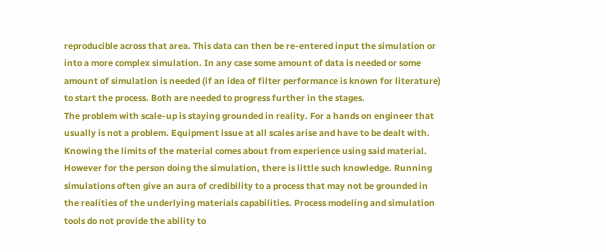reproducible across that area. This data can then be re-entered input the simulation or into a more complex simulation. In any case some amount of data is needed or some amount of simulation is needed (if an idea of filter performance is known for literature) to start the process. Both are needed to progress further in the stages.
The problem with scale-up is staying grounded in reality. For a hands on engineer that usually is not a problem. Equipment issue at all scales arise and have to be dealt with. Knowing the limits of the material comes about from experience using said material. However for the person doing the simulation, there is little such knowledge. Running simulations often give an aura of credibility to a process that may not be grounded in the realities of the underlying materials capabilities. Process modeling and simulation tools do not provide the ability to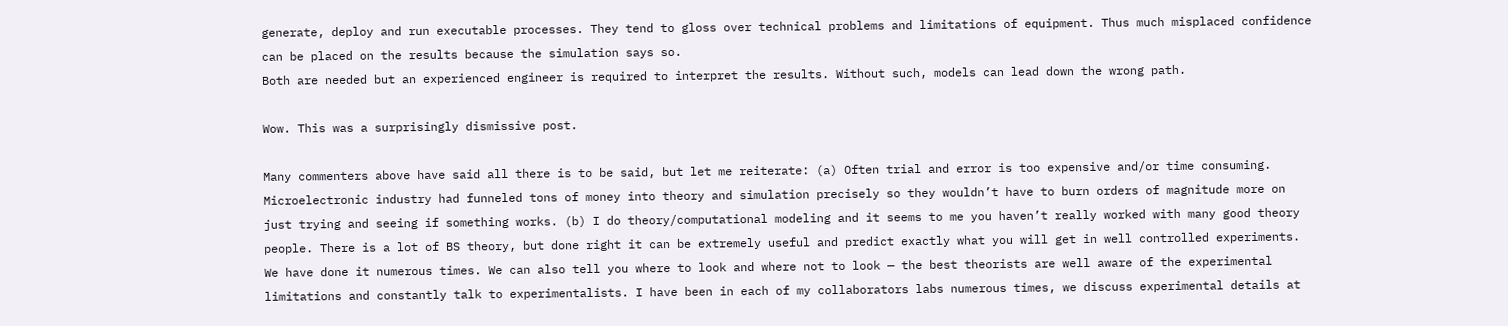generate, deploy and run executable processes. They tend to gloss over technical problems and limitations of equipment. Thus much misplaced confidence can be placed on the results because the simulation says so.
Both are needed but an experienced engineer is required to interpret the results. Without such, models can lead down the wrong path.

Wow. This was a surprisingly dismissive post.

Many commenters above have said all there is to be said, but let me reiterate: (a) Often trial and error is too expensive and/or time consuming. Microelectronic industry had funneled tons of money into theory and simulation precisely so they wouldn’t have to burn orders of magnitude more on just trying and seeing if something works. (b) I do theory/computational modeling and it seems to me you haven’t really worked with many good theory people. There is a lot of BS theory, but done right it can be extremely useful and predict exactly what you will get in well controlled experiments. We have done it numerous times. We can also tell you where to look and where not to look — the best theorists are well aware of the experimental limitations and constantly talk to experimentalists. I have been in each of my collaborators labs numerous times, we discuss experimental details at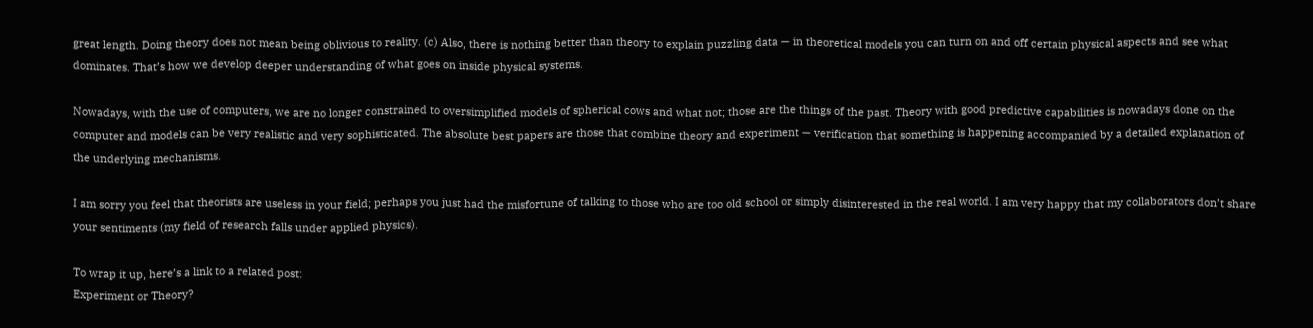great length. Doing theory does not mean being oblivious to reality. (c) Also, there is nothing better than theory to explain puzzling data — in theoretical models you can turn on and off certain physical aspects and see what dominates. That’s how we develop deeper understanding of what goes on inside physical systems.

Nowadays, with the use of computers, we are no longer constrained to oversimplified models of spherical cows and what not; those are the things of the past. Theory with good predictive capabilities is nowadays done on the computer and models can be very realistic and very sophisticated. The absolute best papers are those that combine theory and experiment — verification that something is happening accompanied by a detailed explanation of the underlying mechanisms.

I am sorry you feel that theorists are useless in your field; perhaps you just had the misfortune of talking to those who are too old school or simply disinterested in the real world. I am very happy that my collaborators don’t share your sentiments (my field of research falls under applied physics).

To wrap it up, here’s a link to a related post:
Experiment or Theory?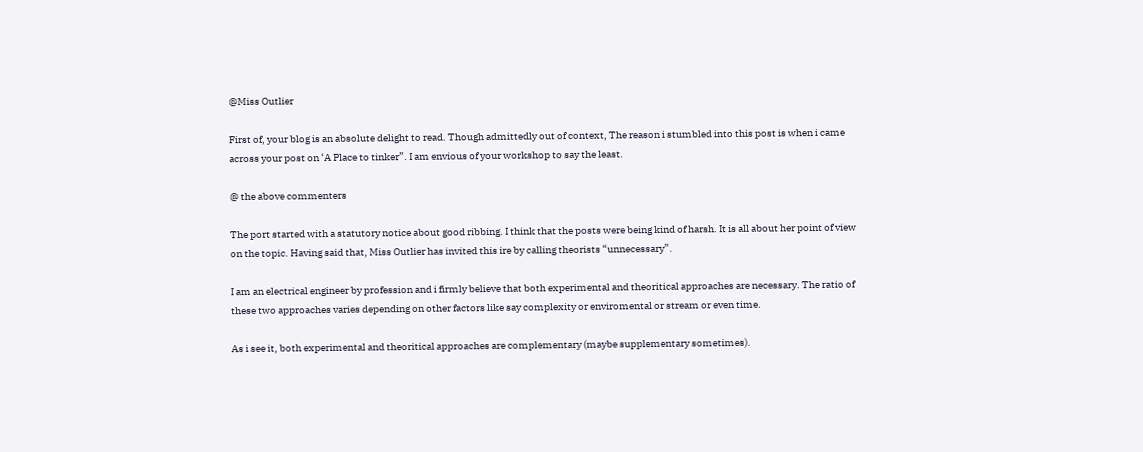@Miss Outlier

First of, your blog is an absolute delight to read. Though admittedly out of context, The reason i stumbled into this post is when i came across your post on ‘A Place to tinker”. I am envious of your workshop to say the least.

@ the above commenters

The port started with a statutory notice about good ribbing. I think that the posts were being kind of harsh. It is all about her point of view on the topic. Having said that, Miss Outlier has invited this ire by calling theorists “unnecessary”.

I am an electrical engineer by profession and i firmly believe that both experimental and theoritical approaches are necessary. The ratio of these two approaches varies depending on other factors like say complexity or enviromental or stream or even time.

As i see it, both experimental and theoritical approaches are complementary (maybe supplementary sometimes).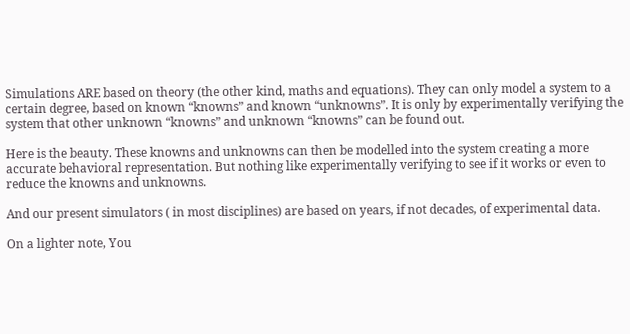Simulations ARE based on theory (the other kind, maths and equations). They can only model a system to a certain degree, based on known “knowns” and known “unknowns”. It is only by experimentally verifying the system that other unknown “knowns” and unknown “knowns” can be found out.

Here is the beauty. These knowns and unknowns can then be modelled into the system creating a more accurate behavioral representation. But nothing like experimentally verifying to see if it works or even to reduce the knowns and unknowns.

And our present simulators ( in most disciplines) are based on years, if not decades, of experimental data.

On a lighter note, You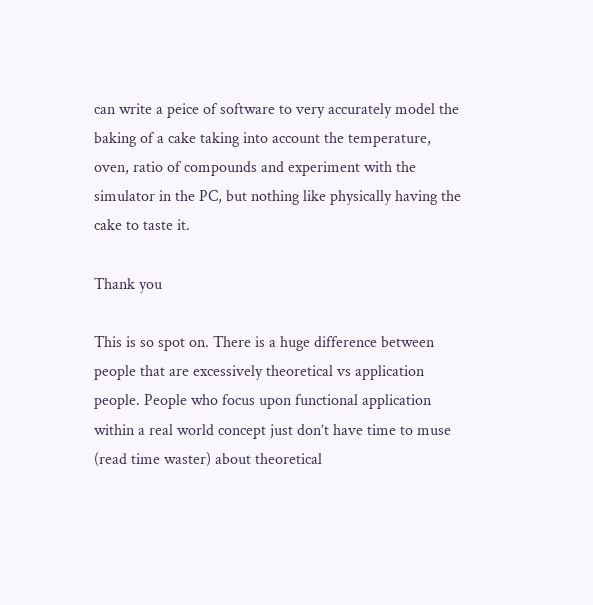can write a peice of software to very accurately model the baking of a cake taking into account the temperature, oven, ratio of compounds and experiment with the simulator in the PC, but nothing like physically having the cake to taste it.

Thank you

This is so spot on. There is a huge difference between people that are excessively theoretical vs application people. People who focus upon functional application within a real world concept just don’t have time to muse (read time waster) about theoretical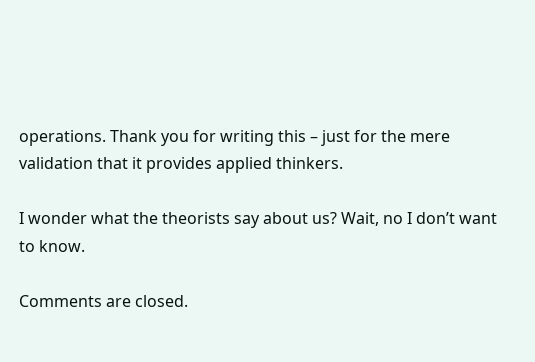operations. Thank you for writing this – just for the mere validation that it provides applied thinkers.

I wonder what the theorists say about us? Wait, no I don’t want to know.

Comments are closed.